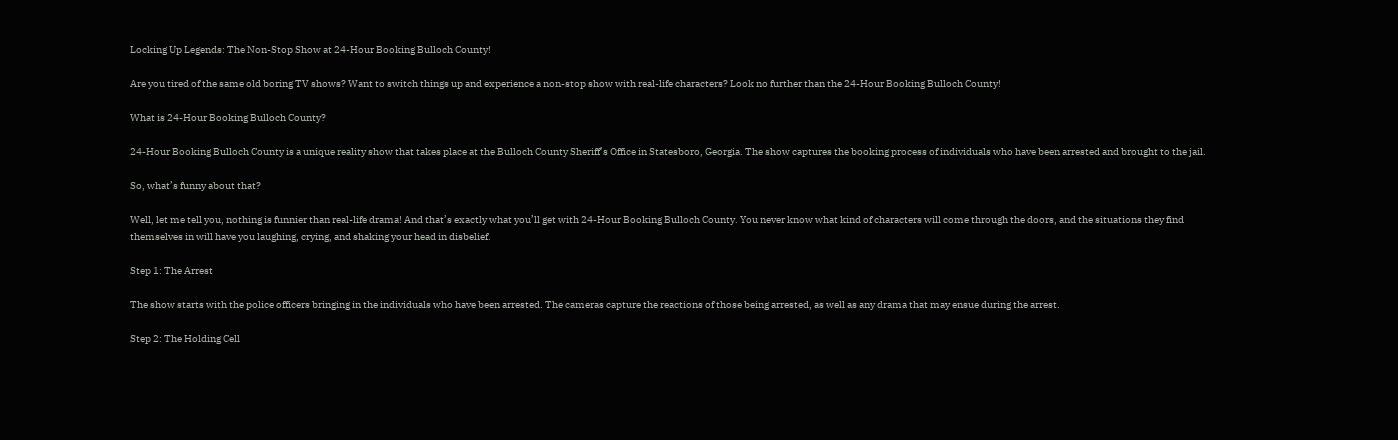Locking Up Legends: The Non-Stop Show at 24-Hour Booking Bulloch County!

Are you tired of the same old boring TV shows? Want to switch things up and experience a non-stop show with real-life characters? Look no further than the 24-Hour Booking Bulloch County!

What is 24-Hour Booking Bulloch County?

24-Hour Booking Bulloch County is a unique reality show that takes place at the Bulloch County Sheriff’s Office in Statesboro, Georgia. The show captures the booking process of individuals who have been arrested and brought to the jail.

So, what’s funny about that?

Well, let me tell you, nothing is funnier than real-life drama! And that’s exactly what you’ll get with 24-Hour Booking Bulloch County. You never know what kind of characters will come through the doors, and the situations they find themselves in will have you laughing, crying, and shaking your head in disbelief.

Step 1: The Arrest

The show starts with the police officers bringing in the individuals who have been arrested. The cameras capture the reactions of those being arrested, as well as any drama that may ensue during the arrest.

Step 2: The Holding Cell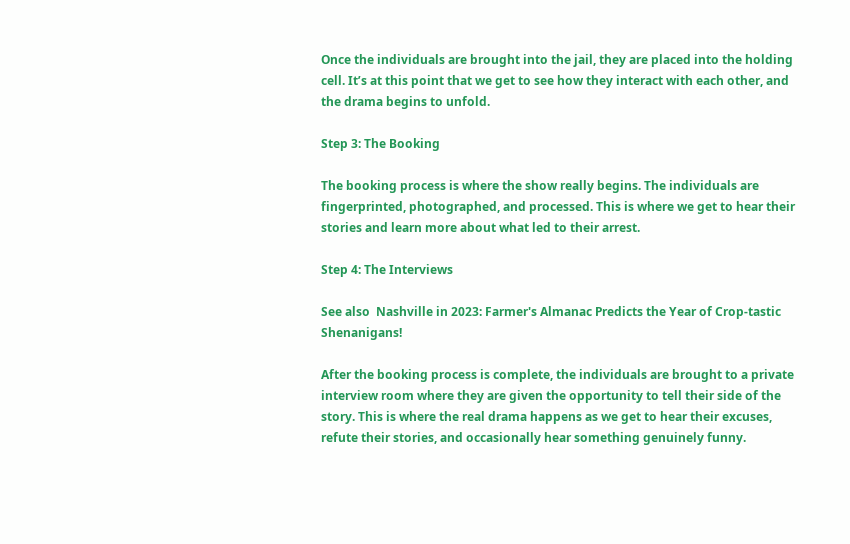Once the individuals are brought into the jail, they are placed into the holding cell. It’s at this point that we get to see how they interact with each other, and the drama begins to unfold.

Step 3: The Booking

The booking process is where the show really begins. The individuals are fingerprinted, photographed, and processed. This is where we get to hear their stories and learn more about what led to their arrest.

Step 4: The Interviews

See also  Nashville in 2023: Farmer's Almanac Predicts the Year of Crop-tastic Shenanigans!

After the booking process is complete, the individuals are brought to a private interview room where they are given the opportunity to tell their side of the story. This is where the real drama happens as we get to hear their excuses, refute their stories, and occasionally hear something genuinely funny.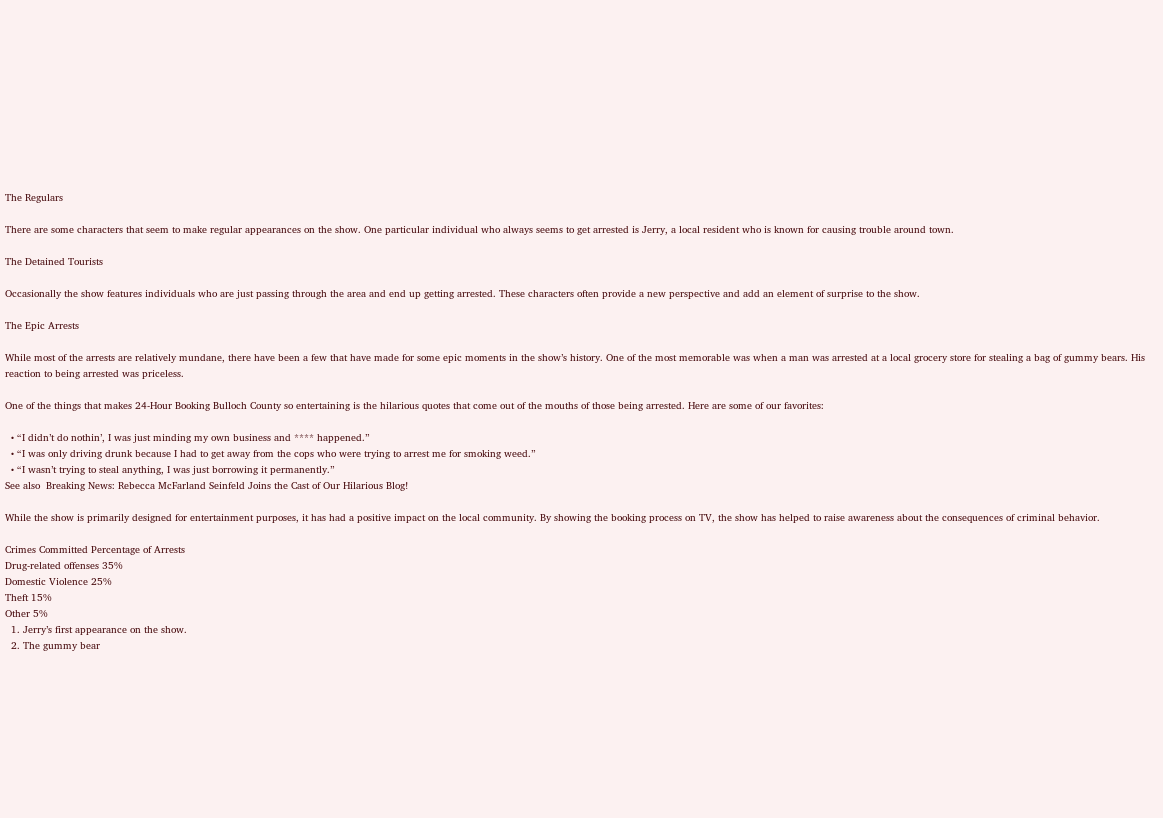The Regulars

There are some characters that seem to make regular appearances on the show. One particular individual who always seems to get arrested is Jerry, a local resident who is known for causing trouble around town.

The Detained Tourists

Occasionally the show features individuals who are just passing through the area and end up getting arrested. These characters often provide a new perspective and add an element of surprise to the show.

The Epic Arrests

While most of the arrests are relatively mundane, there have been a few that have made for some epic moments in the show’s history. One of the most memorable was when a man was arrested at a local grocery store for stealing a bag of gummy bears. His reaction to being arrested was priceless.

One of the things that makes 24-Hour Booking Bulloch County so entertaining is the hilarious quotes that come out of the mouths of those being arrested. Here are some of our favorites:

  • “I didn’t do nothin’, I was just minding my own business and **** happened.”
  • “I was only driving drunk because I had to get away from the cops who were trying to arrest me for smoking weed.”
  • “I wasn’t trying to steal anything, I was just borrowing it permanently.”
See also  Breaking News: Rebecca McFarland Seinfeld Joins the Cast of Our Hilarious Blog!

While the show is primarily designed for entertainment purposes, it has had a positive impact on the local community. By showing the booking process on TV, the show has helped to raise awareness about the consequences of criminal behavior.

Crimes Committed Percentage of Arrests
Drug-related offenses 35%
Domestic Violence 25%
Theft 15%
Other 5%
  1. Jerry’s first appearance on the show.
  2. The gummy bear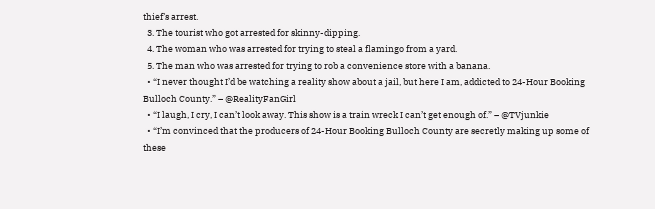thief’s arrest.
  3. The tourist who got arrested for skinny-dipping.
  4. The woman who was arrested for trying to steal a flamingo from a yard.
  5. The man who was arrested for trying to rob a convenience store with a banana.
  • “I never thought I’d be watching a reality show about a jail, but here I am, addicted to 24-Hour Booking Bulloch County.” – @RealityFanGirl
  • “I laugh, I cry, I can’t look away. This show is a train wreck I can’t get enough of.” – @TVjunkie
  • “I’m convinced that the producers of 24-Hour Booking Bulloch County are secretly making up some of these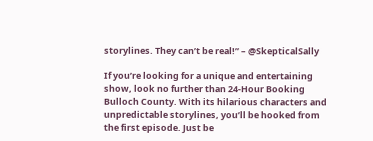storylines. They can’t be real!” – @SkepticalSally

If you’re looking for a unique and entertaining show, look no further than 24-Hour Booking Bulloch County. With its hilarious characters and unpredictable storylines, you’ll be hooked from the first episode. Just be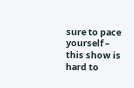sure to pace yourself – this show is hard to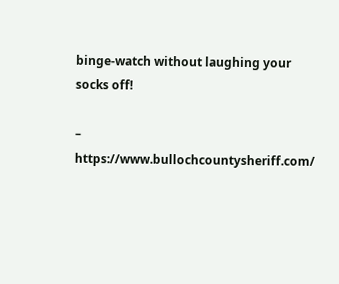binge-watch without laughing your socks off!

– https://www.bullochcountysheriff.com/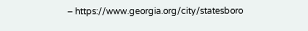– https://www.georgia.org/city/statesboro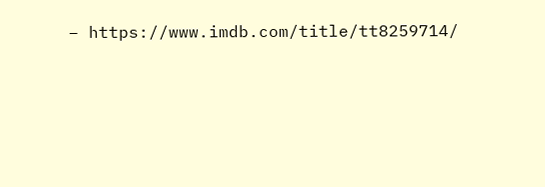– https://www.imdb.com/title/tt8259714/